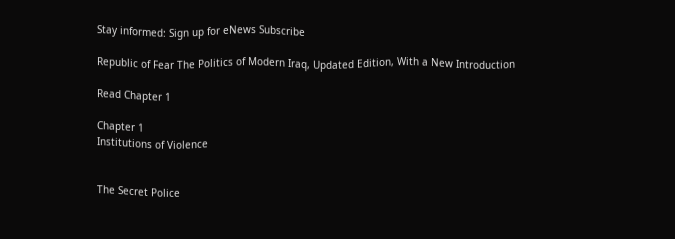Stay informed: Sign up for eNews Subscribe

Republic of Fear The Politics of Modern Iraq, Updated Edition, With a New Introduction

Read Chapter 1

Chapter 1
Institutions of Violence


The Secret Police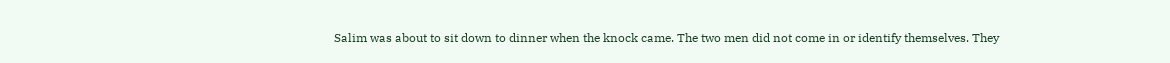Salim was about to sit down to dinner when the knock came. The two men did not come in or identify themselves. They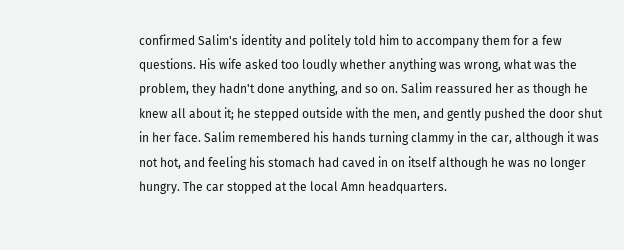confirmed Salim's identity and politely told him to accompany them for a few questions. His wife asked too loudly whether anything was wrong, what was the problem, they hadn't done anything, and so on. Salim reassured her as though he knew all about it; he stepped outside with the men, and gently pushed the door shut in her face. Salim remembered his hands turning clammy in the car, although it was not hot, and feeling his stomach had caved in on itself although he was no longer hungry. The car stopped at the local Amn headquarters.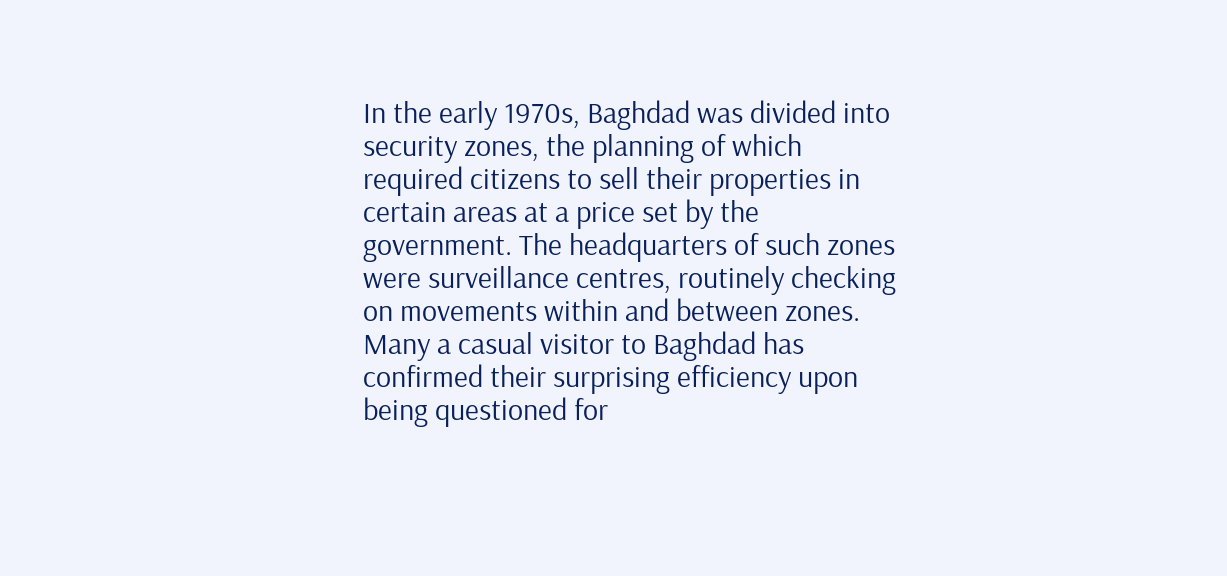In the early 1970s, Baghdad was divided into security zones, the planning of which required citizens to sell their properties in certain areas at a price set by the government. The headquarters of such zones were surveillance centres, routinely checking on movements within and between zones. Many a casual visitor to Baghdad has confirmed their surprising efficiency upon being questioned for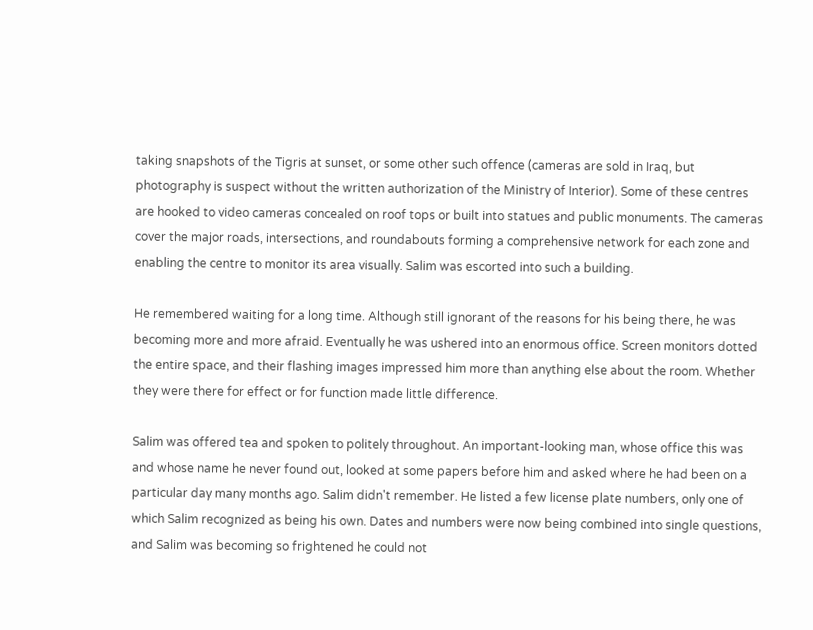taking snapshots of the Tigris at sunset, or some other such offence (cameras are sold in Iraq, but photography is suspect without the written authorization of the Ministry of Interior). Some of these centres are hooked to video cameras concealed on roof tops or built into statues and public monuments. The cameras cover the major roads, intersections, and roundabouts forming a comprehensive network for each zone and enabling the centre to monitor its area visually. Salim was escorted into such a building.

He remembered waiting for a long time. Although still ignorant of the reasons for his being there, he was becoming more and more afraid. Eventually he was ushered into an enormous office. Screen monitors dotted the entire space, and their flashing images impressed him more than anything else about the room. Whether they were there for effect or for function made little difference.

Salim was offered tea and spoken to politely throughout. An important-looking man, whose office this was and whose name he never found out, looked at some papers before him and asked where he had been on a particular day many months ago. Salim didn't remember. He listed a few license plate numbers, only one of which Salim recognized as being his own. Dates and numbers were now being combined into single questions, and Salim was becoming so frightened he could not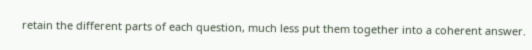retain the different parts of each question, much less put them together into a coherent answer.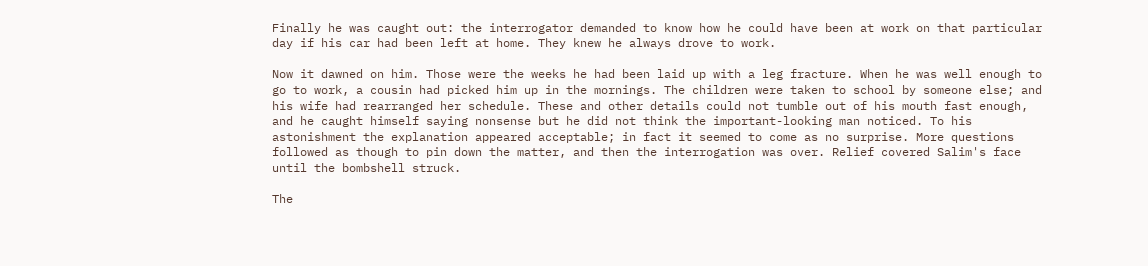Finally he was caught out: the interrogator demanded to know how he could have been at work on that particular day if his car had been left at home. They knew he always drove to work.

Now it dawned on him. Those were the weeks he had been laid up with a leg fracture. When he was well enough to go to work, a cousin had picked him up in the mornings. The children were taken to school by someone else; and his wife had rearranged her schedule. These and other details could not tumble out of his mouth fast enough, and he caught himself saying nonsense but he did not think the important-looking man noticed. To his astonishment the explanation appeared acceptable; in fact it seemed to come as no surprise. More questions followed as though to pin down the matter, and then the interrogation was over. Relief covered Salim's face until the bombshell struck.

The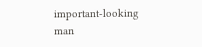important-looking man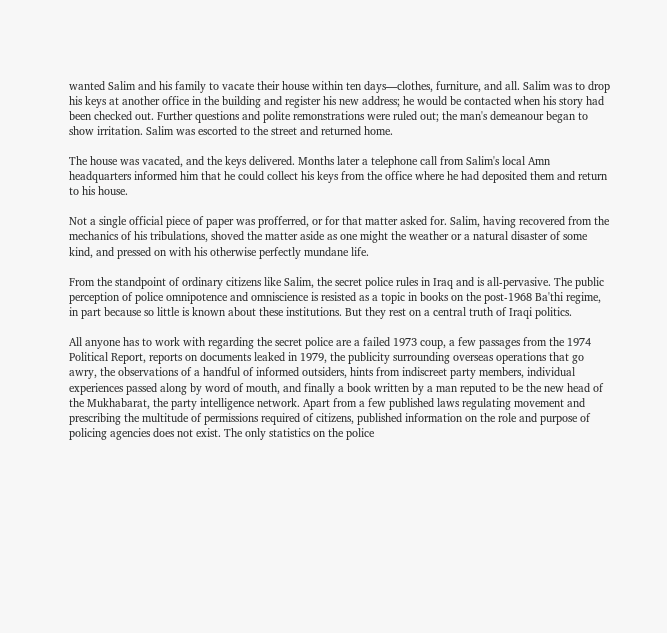wanted Salim and his family to vacate their house within ten days—clothes, furniture, and all. Salim was to drop his keys at another office in the building and register his new address; he would be contacted when his story had been checked out. Further questions and polite remonstrations were ruled out; the man's demeanour began to show irritation. Salim was escorted to the street and returned home.

The house was vacated, and the keys delivered. Months later a telephone call from Salim's local Amn headquarters informed him that he could collect his keys from the office where he had deposited them and return to his house.

Not a single official piece of paper was profferred, or for that matter asked for. Salim, having recovered from the mechanics of his tribulations, shoved the matter aside as one might the weather or a natural disaster of some kind, and pressed on with his otherwise perfectly mundane life.

From the standpoint of ordinary citizens like Salim, the secret police rules in Iraq and is all-pervasive. The public perception of police omnipotence and omniscience is resisted as a topic in books on the post-1968 Ba'thi regime, in part because so little is known about these institutions. But they rest on a central truth of Iraqi politics.

All anyone has to work with regarding the secret police are a failed 1973 coup, a few passages from the 1974 Political Report, reports on documents leaked in 1979, the publicity surrounding overseas operations that go awry, the observations of a handful of informed outsiders, hints from indiscreet party members, individual experiences passed along by word of mouth, and finally a book written by a man reputed to be the new head of the Mukhabarat, the party intelligence network. Apart from a few published laws regulating movement and prescribing the multitude of permissions required of citizens, published information on the role and purpose of policing agencies does not exist. The only statistics on the police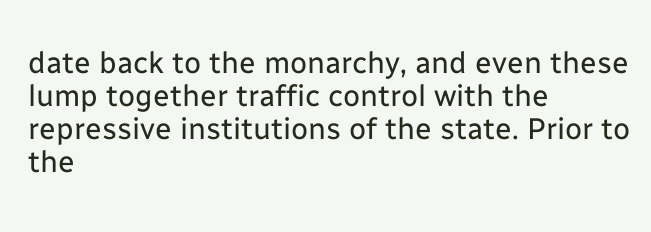date back to the monarchy, and even these lump together traffic control with the repressive institutions of the state. Prior to the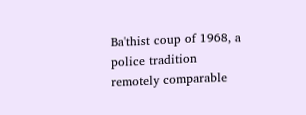Ba'thist coup of 1968, a police tradition remotely comparable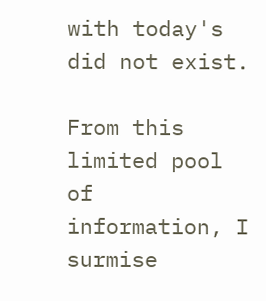with today's did not exist.

From this limited pool of information, I surmise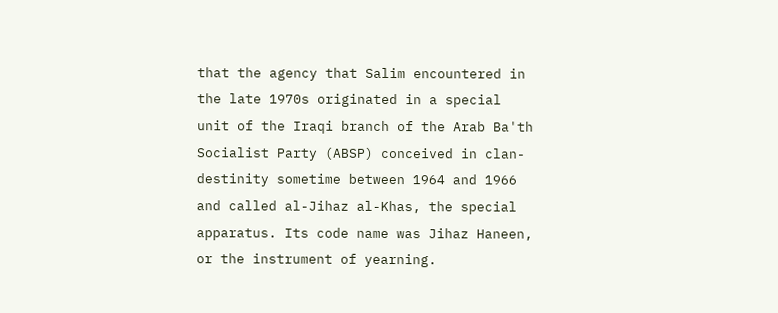that the agency that Salim encountered in the late 1970s originated in a special unit of the Iraqi branch of the Arab Ba'th Socialist Party (ABSP) conceived in clan-destinity sometime between 1964 and 1966 and called al-Jihaz al-Khas, the special apparatus. Its code name was Jihaz Haneen, or the instrument of yearning.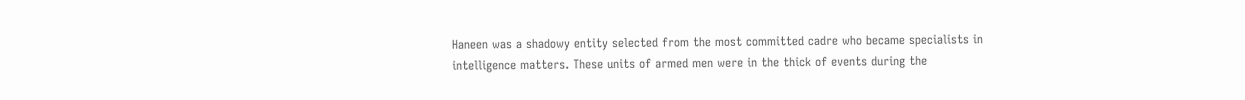Haneen was a shadowy entity selected from the most committed cadre who became specialists in intelligence matters. These units of armed men were in the thick of events during the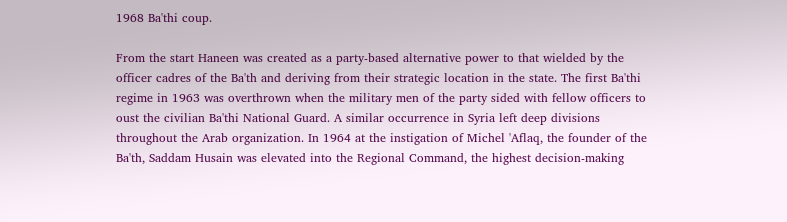1968 Ba'thi coup.

From the start Haneen was created as a party-based alternative power to that wielded by the officer cadres of the Ba'th and deriving from their strategic location in the state. The first Ba'thi regime in 1963 was overthrown when the military men of the party sided with fellow officers to oust the civilian Ba'thi National Guard. A similar occurrence in Syria left deep divisions throughout the Arab organization. In 1964 at the instigation of Michel 'Aflaq, the founder of the Ba'th, Saddam Husain was elevated into the Regional Command, the highest decision-making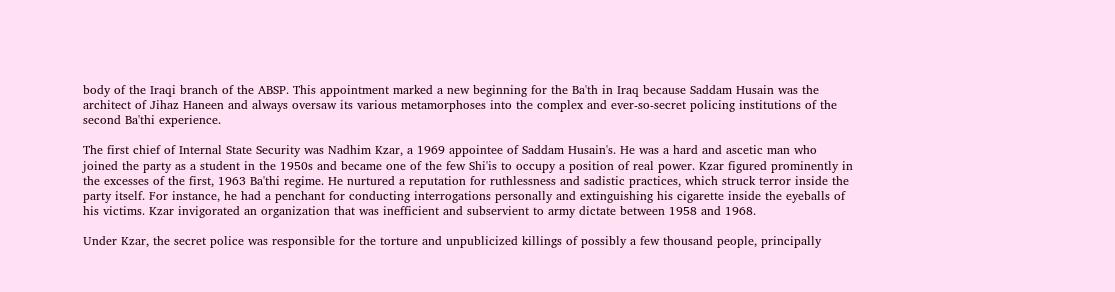body of the Iraqi branch of the ABSP. This appointment marked a new beginning for the Ba'th in Iraq because Saddam Husain was the architect of Jihaz Haneen and always oversaw its various metamorphoses into the complex and ever-so-secret policing institutions of the second Ba'thi experience.

The first chief of Internal State Security was Nadhim Kzar, a 1969 appointee of Saddam Husain's. He was a hard and ascetic man who joined the party as a student in the 1950s and became one of the few Shi'is to occupy a position of real power. Kzar figured prominently in the excesses of the first, 1963 Ba'thi regime. He nurtured a reputation for ruthlessness and sadistic practices, which struck terror inside the party itself. For instance, he had a penchant for conducting interrogations personally and extinguishing his cigarette inside the eyeballs of his victims. Kzar invigorated an organization that was inefficient and subservient to army dictate between 1958 and 1968.

Under Kzar, the secret police was responsible for the torture and unpublicized killings of possibly a few thousand people, principally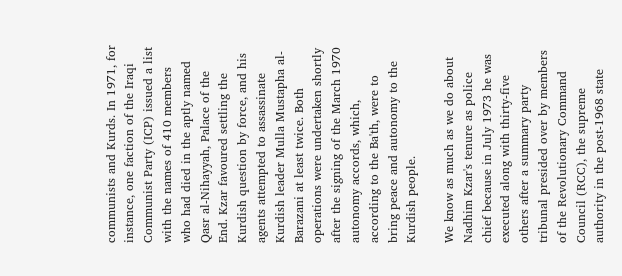communists and Kurds. In 1971, for instance, one faction of the Iraqi Communist Party (ICP) issued a list with the names of 410 members who had died in the aptly named Qasr al-Nihayyah, Palace of the End. Kzar favoured settling the Kurdish question by force, and his agents attempted to assassinate Kurdish leader Mulla Mustapha al-Barazani at least twice. Both operations were undertaken shortly after the signing of the March 1970 autonomy accords, which, according to the Ba'th, were to bring peace and autonomy to the Kurdish people.

We know as much as we do about Nadhim Kzar's tenure as police chief because in July 1973 he was executed along with thirty-five others after a summary party tribunal presided over by members of the Revolutionary Command Council (RCC), the supreme authority in the post-1968 state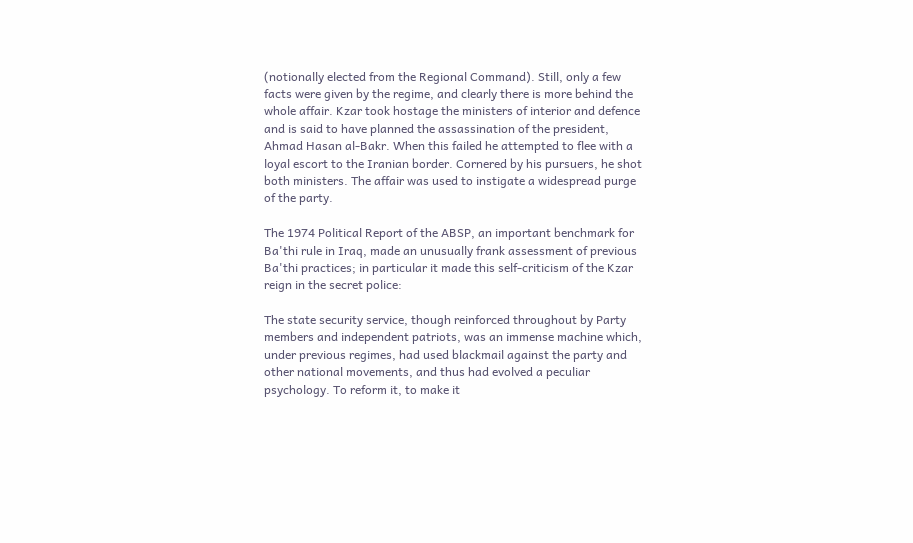(notionally elected from the Regional Command). Still, only a few facts were given by the regime, and clearly there is more behind the whole affair. Kzar took hostage the ministers of interior and defence and is said to have planned the assassination of the president, Ahmad Hasan al-Bakr. When this failed he attempted to flee with a loyal escort to the Iranian border. Cornered by his pursuers, he shot both ministers. The affair was used to instigate a widespread purge of the party.

The 1974 Political Report of the ABSP, an important benchmark for Ba'thi rule in Iraq, made an unusually frank assessment of previous Ba'thi practices; in particular it made this self-criticism of the Kzar reign in the secret police:

The state security service, though reinforced throughout by Party members and independent patriots, was an immense machine which, under previous regimes, had used blackmail against the party and other national movements, and thus had evolved a peculiar psychology. To reform it, to make it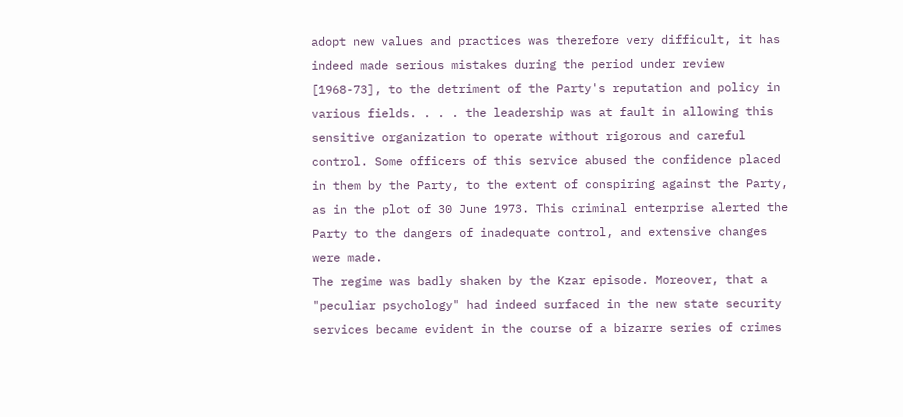adopt new values and practices was therefore very difficult, it has indeed made serious mistakes during the period under review [1968-73], to the detriment of the Party's reputation and policy in various fields. . . . the leadership was at fault in allowing this sensitive organization to operate without rigorous and careful control. Some officers of this service abused the confidence placed in them by the Party, to the extent of conspiring against the Party, as in the plot of 30 June 1973. This criminal enterprise alerted the Party to the dangers of inadequate control, and extensive changes were made.
The regime was badly shaken by the Kzar episode. Moreover, that a "peculiar psychology" had indeed surfaced in the new state security services became evident in the course of a bizarre series of crimes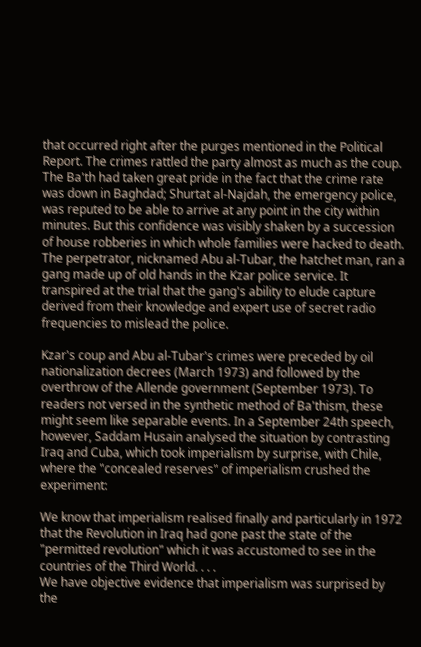that occurred right after the purges mentioned in the Political Report. The crimes rattled the party almost as much as the coup. The Ba'th had taken great pride in the fact that the crime rate was down in Baghdad; Shurtat al-Najdah, the emergency police, was reputed to be able to arrive at any point in the city within minutes. But this confidence was visibly shaken by a succession of house robberies in which whole families were hacked to death. The perpetrator, nicknamed Abu al-Tubar, the hatchet man, ran a gang made up of old hands in the Kzar police service. It transpired at the trial that the gang's ability to elude capture derived from their knowledge and expert use of secret radio frequencies to mislead the police.

Kzar's coup and Abu al-Tubar's crimes were preceded by oil nationalization decrees (March 1973) and followed by the overthrow of the Allende government (September 1973). To readers not versed in the synthetic method of Ba'thism, these might seem like separable events. In a September 24th speech, however, Saddam Husain analysed the situation by contrasting Iraq and Cuba, which took imperialism by surprise, with Chile, where the "concealed reserves" of imperialism crushed the experiment:

We know that imperialism realised finally and particularly in 1972 that the Revolution in Iraq had gone past the state of the "permitted revolution" which it was accustomed to see in the countries of the Third World. . . .
We have objective evidence that imperialism was surprised by the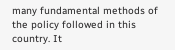many fundamental methods of the policy followed in this country. It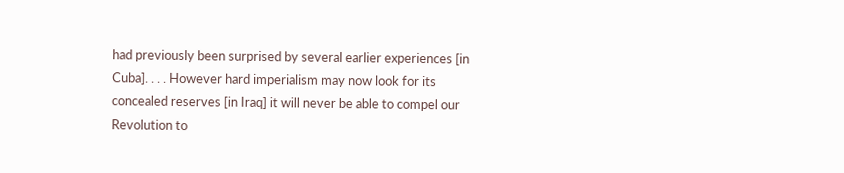had previously been surprised by several earlier experiences [in Cuba]. . . . However hard imperialism may now look for its concealed reserves [in Iraq] it will never be able to compel our Revolution to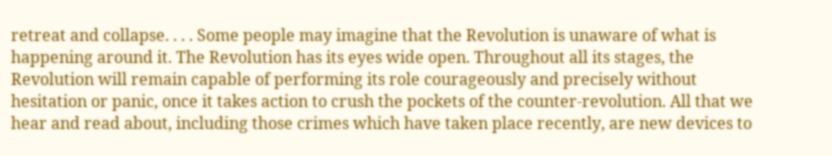retreat and collapse. . . . Some people may imagine that the Revolution is unaware of what is happening around it. The Revolution has its eyes wide open. Throughout all its stages, the Revolution will remain capable of performing its role courageously and precisely without hesitation or panic, once it takes action to crush the pockets of the counter-revolution. All that we hear and read about, including those crimes which have taken place recently, are new devices to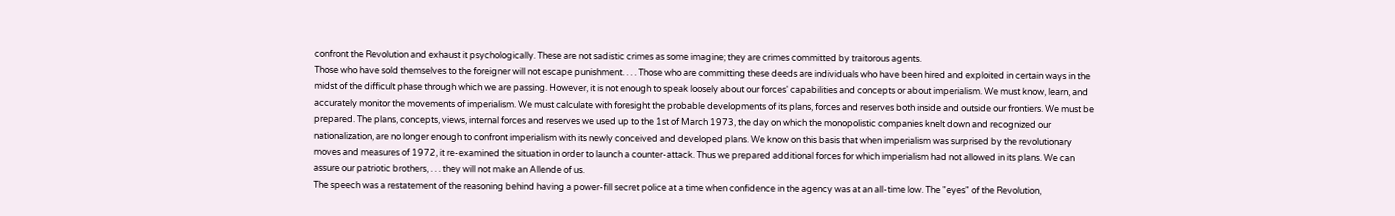confront the Revolution and exhaust it psychologically. These are not sadistic crimes as some imagine; they are crimes committed by traitorous agents.
Those who have sold themselves to the foreigner will not escape punishment. . . . Those who are committing these deeds are individuals who have been hired and exploited in certain ways in the midst of the difficult phase through which we are passing. However, it is not enough to speak loosely about our forces' capabilities and concepts or about imperialism. We must know, learn, and accurately monitor the movements of imperialism. We must calculate with foresight the probable developments of its plans, forces and reserves both inside and outside our frontiers. We must be prepared. The plans, concepts, views, internal forces and reserves we used up to the 1st of March 1973, the day on which the monopolistic companies knelt down and recognized our nationalization, are no longer enough to confront imperialism with its newly conceived and developed plans. We know on this basis that when imperialism was surprised by the revolutionary moves and measures of 1972, it re-examined the situation in order to launch a counter-attack. Thus we prepared additional forces for which imperialism had not allowed in its plans. We can assure our patriotic brothers, . . . they will not make an Allende of us.
The speech was a restatement of the reasoning behind having a power-fill secret police at a time when confidence in the agency was at an all-time low. The "eyes" of the Revolution,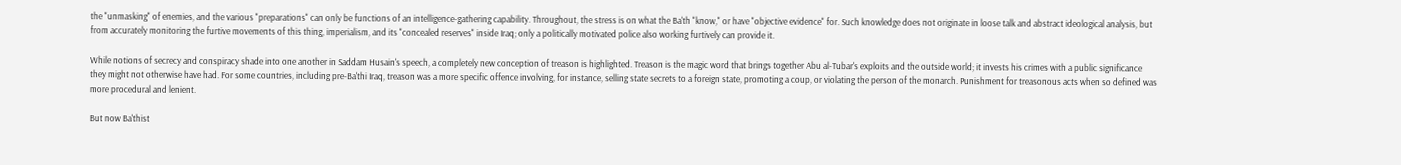the "unmasking" of enemies, and the various "preparations" can only be functions of an intelligence-gathering capability. Throughout, the stress is on what the Ba'th "know," or have "objective evidence" for. Such knowledge does not originate in loose talk and abstract ideological analysis, but from accurately monitoring the furtive movements of this thing, imperialism, and its "concealed reserves" inside Iraq; only a politically motivated police also working furtively can provide it.

While notions of secrecy and conspiracy shade into one another in Saddam Husain's speech, a completely new conception of treason is highlighted. Treason is the magic word that brings together Abu al-Tubar's exploits and the outside world; it invests his crimes with a public significance they might not otherwise have had. For some countries, including pre-Ba'thi Iraq, treason was a more specific offence involving, for instance, selling state secrets to a foreign state, promoting a coup, or violating the person of the monarch. Punishment for treasonous acts when so defined was more procedural and lenient.

But now Ba'thist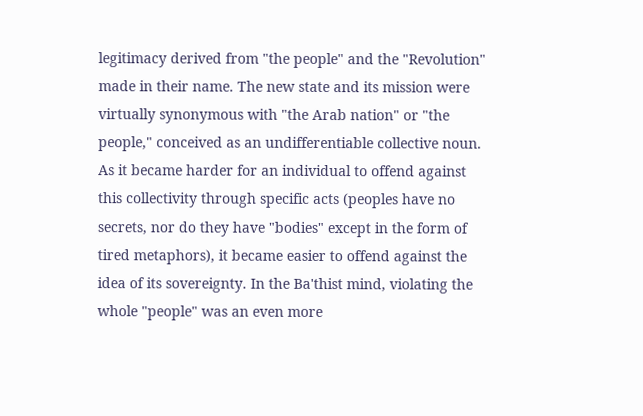legitimacy derived from "the people" and the "Revolution" made in their name. The new state and its mission were virtually synonymous with "the Arab nation" or "the people," conceived as an undifferentiable collective noun. As it became harder for an individual to offend against this collectivity through specific acts (peoples have no secrets, nor do they have "bodies" except in the form of tired metaphors), it became easier to offend against the idea of its sovereignty. In the Ba'thist mind, violating the whole "people" was an even more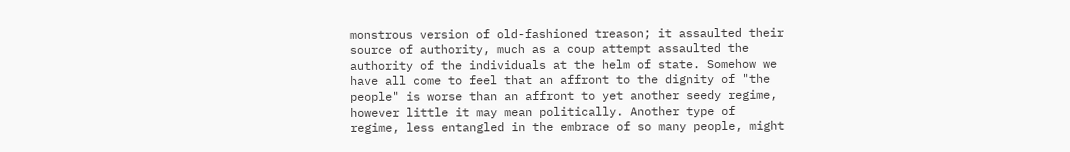monstrous version of old-fashioned treason; it assaulted their source of authority, much as a coup attempt assaulted the authority of the individuals at the helm of state. Somehow we have all come to feel that an affront to the dignity of "the people" is worse than an affront to yet another seedy regime, however little it may mean politically. Another type of regime, less entangled in the embrace of so many people, might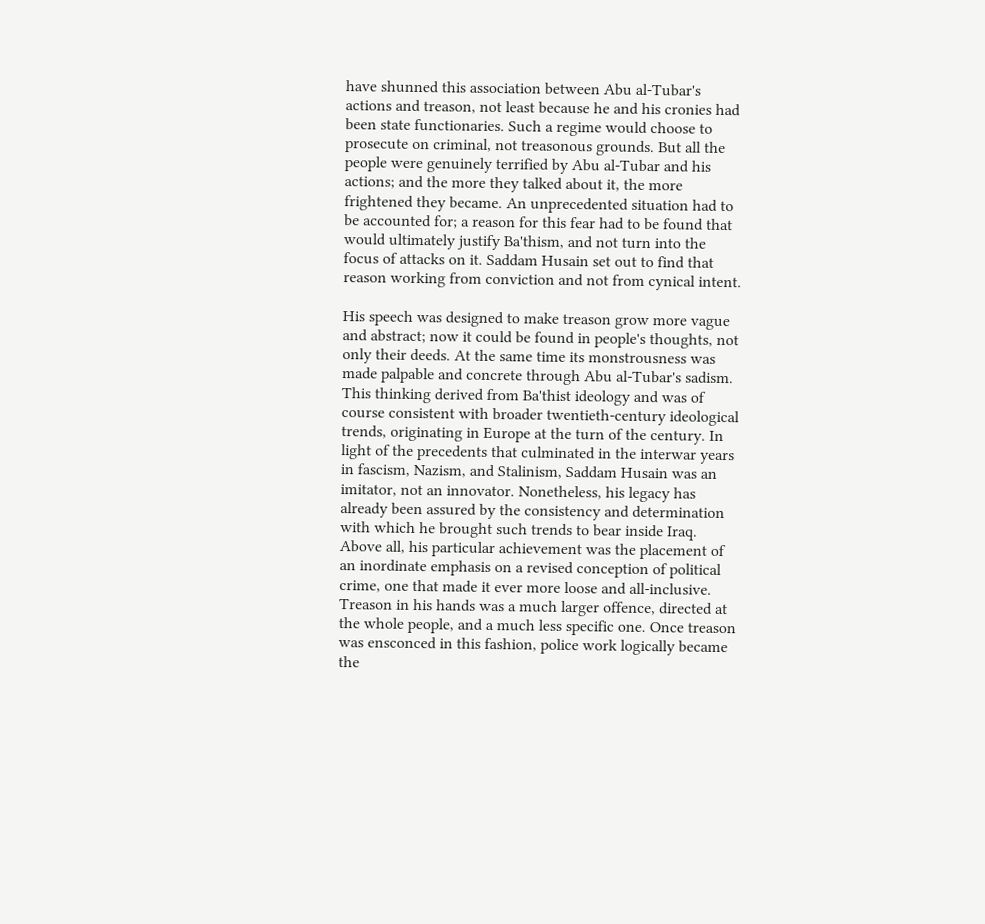have shunned this association between Abu al-Tubar's actions and treason, not least because he and his cronies had been state functionaries. Such a regime would choose to prosecute on criminal, not treasonous grounds. But all the people were genuinely terrified by Abu al-Tubar and his actions; and the more they talked about it, the more frightened they became. An unprecedented situation had to be accounted for; a reason for this fear had to be found that would ultimately justify Ba'thism, and not turn into the focus of attacks on it. Saddam Husain set out to find that reason working from conviction and not from cynical intent.

His speech was designed to make treason grow more vague and abstract; now it could be found in people's thoughts, not only their deeds. At the same time its monstrousness was made palpable and concrete through Abu al-Tubar's sadism. This thinking derived from Ba'thist ideology and was of course consistent with broader twentieth-century ideological trends, originating in Europe at the turn of the century. In light of the precedents that culminated in the interwar years in fascism, Nazism, and Stalinism, Saddam Husain was an imitator, not an innovator. Nonetheless, his legacy has already been assured by the consistency and determination with which he brought such trends to bear inside Iraq. Above all, his particular achievement was the placement of an inordinate emphasis on a revised conception of political crime, one that made it ever more loose and all-inclusive. Treason in his hands was a much larger offence, directed at the whole people, and a much less specific one. Once treason was ensconced in this fashion, police work logically became the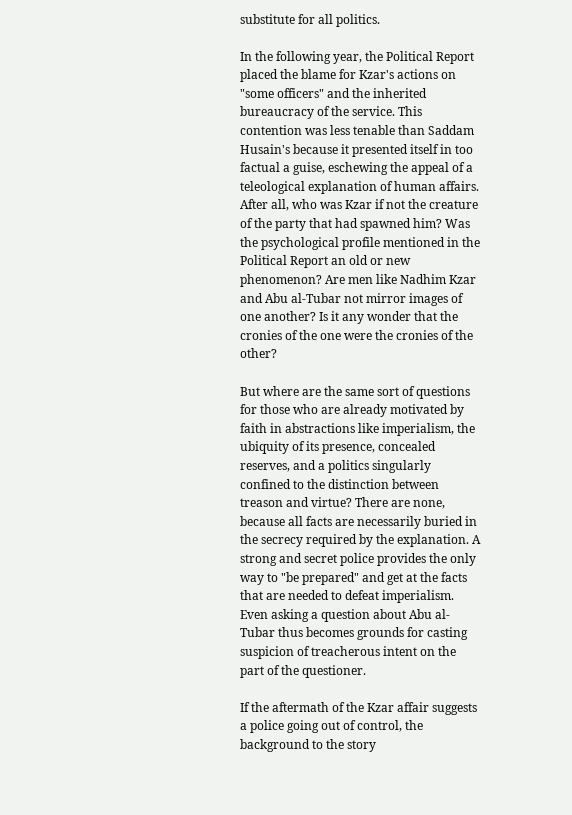substitute for all politics.

In the following year, the Political Report placed the blame for Kzar's actions on "some officers" and the inherited bureaucracy of the service. This contention was less tenable than Saddam Husain's because it presented itself in too factual a guise, eschewing the appeal of a teleological explanation of human affairs. After all, who was Kzar if not the creature of the party that had spawned him? Was the psychological profile mentioned in the Political Report an old or new phenomenon? Are men like Nadhim Kzar and Abu al-Tubar not mirror images of one another? Is it any wonder that the cronies of the one were the cronies of the other?

But where are the same sort of questions for those who are already motivated by faith in abstractions like imperialism, the ubiquity of its presence, concealed reserves, and a politics singularly confined to the distinction between treason and virtue? There are none, because all facts are necessarily buried in the secrecy required by the explanation. A strong and secret police provides the only way to "be prepared" and get at the facts that are needed to defeat imperialism. Even asking a question about Abu al-Tubar thus becomes grounds for casting suspicion of treacherous intent on the part of the questioner.

If the aftermath of the Kzar affair suggests a police going out of control, the background to the story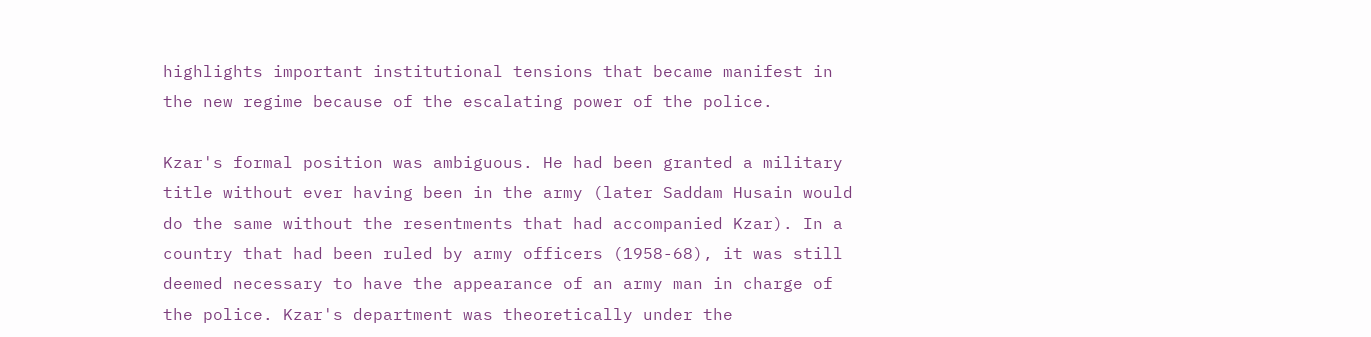highlights important institutional tensions that became manifest in the new regime because of the escalating power of the police.

Kzar's formal position was ambiguous. He had been granted a military title without ever having been in the army (later Saddam Husain would do the same without the resentments that had accompanied Kzar). In a country that had been ruled by army officers (1958-68), it was still deemed necessary to have the appearance of an army man in charge of the police. Kzar's department was theoretically under the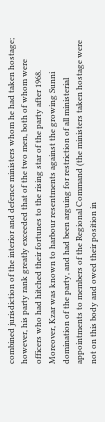combined jurisdiction of the interior and defence ministers whom he had taken hostage; however, his party rank greatly exceeded that of the two men, both of whom were officers who had hitched their fortunes to the rising star of the party after 1968. Moreover, Kzar was known to harbour resentments against the growing Sunni domination of the party, and had been arguing for restriction of all ministerial appointments to members of the Regional Command (the ministers taken hostage were not on this body and owed their position in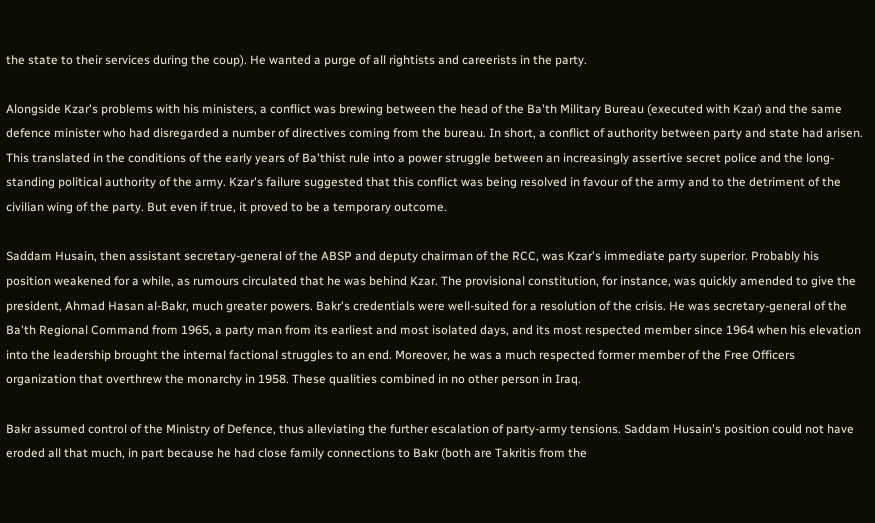the state to their services during the coup). He wanted a purge of all rightists and careerists in the party.

Alongside Kzar's problems with his ministers, a conflict was brewing between the head of the Ba'th Military Bureau (executed with Kzar) and the same defence minister who had disregarded a number of directives coming from the bureau. In short, a conflict of authority between party and state had arisen. This translated in the conditions of the early years of Ba'thist rule into a power struggle between an increasingly assertive secret police and the long-standing political authority of the army. Kzar's failure suggested that this conflict was being resolved in favour of the army and to the detriment of the civilian wing of the party. But even if true, it proved to be a temporary outcome.

Saddam Husain, then assistant secretary-general of the ABSP and deputy chairman of the RCC, was Kzar's immediate party superior. Probably his position weakened for a while, as rumours circulated that he was behind Kzar. The provisional constitution, for instance, was quickly amended to give the president, Ahmad Hasan al-Bakr, much greater powers. Bakr's credentials were well-suited for a resolution of the crisis. He was secretary-general of the Ba'th Regional Command from 1965, a party man from its earliest and most isolated days, and its most respected member since 1964 when his elevation into the leadership brought the internal factional struggles to an end. Moreover, he was a much respected former member of the Free Officers organization that overthrew the monarchy in 1958. These qualities combined in no other person in Iraq.

Bakr assumed control of the Ministry of Defence, thus alleviating the further escalation of party-army tensions. Saddam Husain's position could not have eroded all that much, in part because he had close family connections to Bakr (both are Takritis from the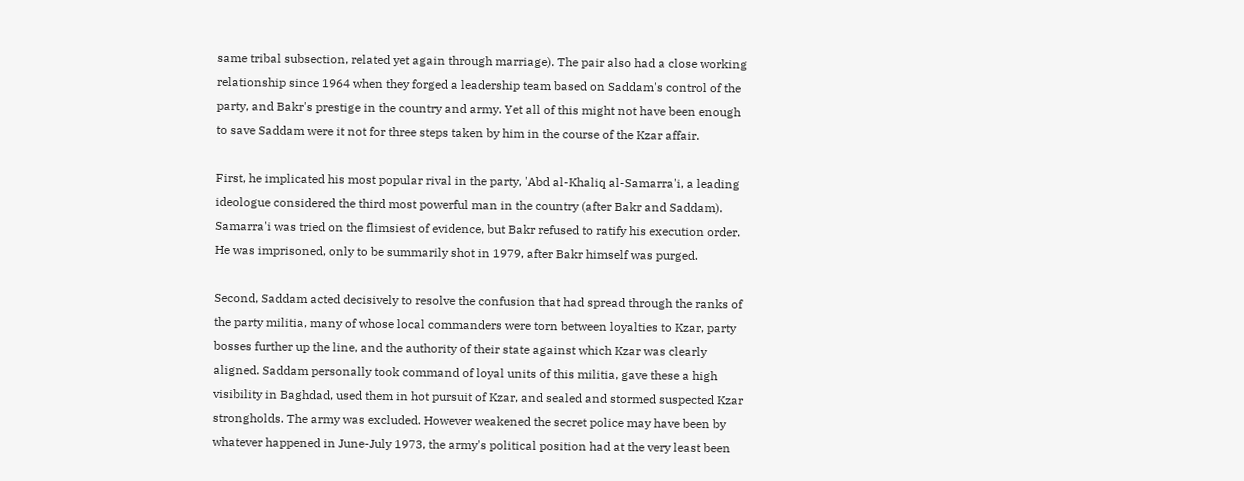same tribal subsection, related yet again through marriage). The pair also had a close working relationship since 1964 when they forged a leadership team based on Saddam's control of the party, and Bakr's prestige in the country and army. Yet all of this might not have been enough to save Saddam were it not for three steps taken by him in the course of the Kzar affair.

First, he implicated his most popular rival in the party, 'Abd al-Khaliq al-Samarra'i, a leading ideologue considered the third most powerful man in the country (after Bakr and Saddam). Samarra'i was tried on the flimsiest of evidence, but Bakr refused to ratify his execution order. He was imprisoned, only to be summarily shot in 1979, after Bakr himself was purged.

Second, Saddam acted decisively to resolve the confusion that had spread through the ranks of the party militia, many of whose local commanders were torn between loyalties to Kzar, party bosses further up the line, and the authority of their state against which Kzar was clearly aligned. Saddam personally took command of loyal units of this militia, gave these a high visibility in Baghdad, used them in hot pursuit of Kzar, and sealed and stormed suspected Kzar strongholds. The army was excluded. However weakened the secret police may have been by whatever happened in June-July 1973, the army's political position had at the very least been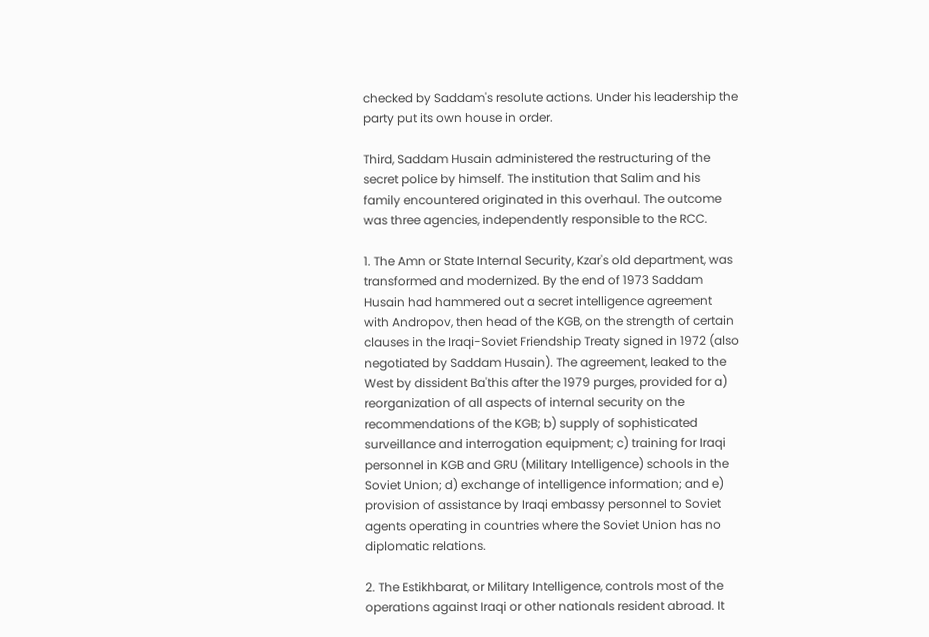checked by Saddam's resolute actions. Under his leadership the party put its own house in order.

Third, Saddam Husain administered the restructuring of the secret police by himself. The institution that Salim and his family encountered originated in this overhaul. The outcome was three agencies, independently responsible to the RCC.

1. The Amn or State Internal Security, Kzar's old department, was transformed and modernized. By the end of 1973 Saddam Husain had hammered out a secret intelligence agreement with Andropov, then head of the KGB, on the strength of certain clauses in the Iraqi-Soviet Friendship Treaty signed in 1972 (also negotiated by Saddam Husain). The agreement, leaked to the West by dissident Ba'this after the 1979 purges, provided for a) reorganization of all aspects of internal security on the recommendations of the KGB; b) supply of sophisticated surveillance and interrogation equipment; c) training for Iraqi personnel in KGB and GRU (Military Intelligence) schools in the Soviet Union; d) exchange of intelligence information; and e) provision of assistance by Iraqi embassy personnel to Soviet agents operating in countries where the Soviet Union has no diplomatic relations.

2. The Estikhbarat, or Military Intelligence, controls most of the operations against Iraqi or other nationals resident abroad. It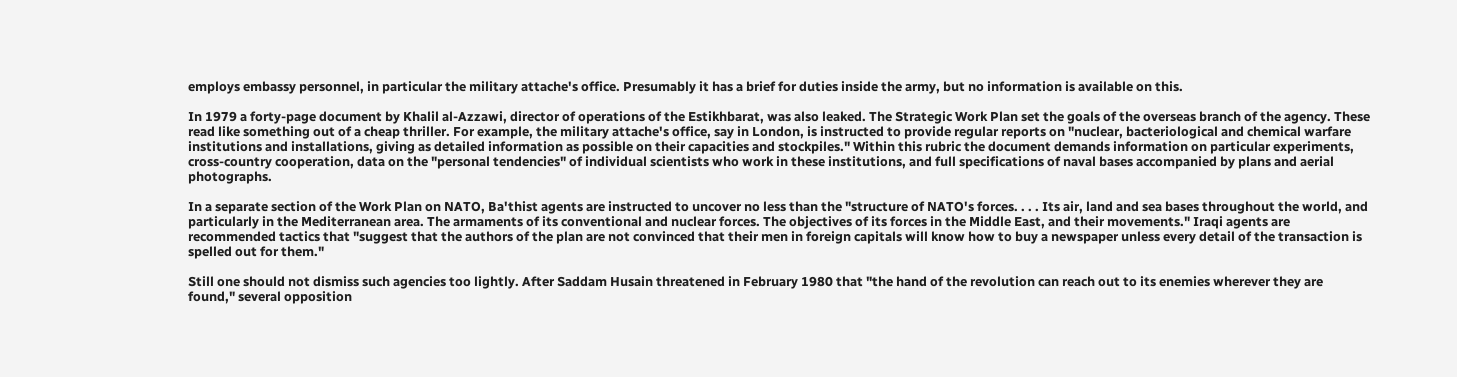employs embassy personnel, in particular the military attache's office. Presumably it has a brief for duties inside the army, but no information is available on this.

In 1979 a forty-page document by Khalil al-Azzawi, director of operations of the Estikhbarat, was also leaked. The Strategic Work Plan set the goals of the overseas branch of the agency. These read like something out of a cheap thriller. For example, the military attache's office, say in London, is instructed to provide regular reports on "nuclear, bacteriological and chemical warfare institutions and installations, giving as detailed information as possible on their capacities and stockpiles." Within this rubric the document demands information on particular experiments, cross-country cooperation, data on the "personal tendencies" of individual scientists who work in these institutions, and full specifications of naval bases accompanied by plans and aerial photographs.

In a separate section of the Work Plan on NATO, Ba'thist agents are instructed to uncover no less than the "structure of NATO's forces. . . . Its air, land and sea bases throughout the world, and particularly in the Mediterranean area. The armaments of its conventional and nuclear forces. The objectives of its forces in the Middle East, and their movements." Iraqi agents are recommended tactics that "suggest that the authors of the plan are not convinced that their men in foreign capitals will know how to buy a newspaper unless every detail of the transaction is spelled out for them."

Still one should not dismiss such agencies too lightly. After Saddam Husain threatened in February 1980 that "the hand of the revolution can reach out to its enemies wherever they are found," several opposition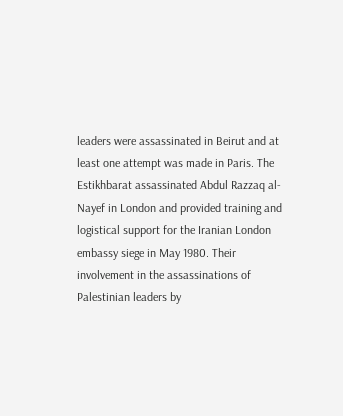leaders were assassinated in Beirut and at least one attempt was made in Paris. The Estikhbarat assassinated Abdul Razzaq al-Nayef in London and provided training and logistical support for the Iranian London embassy siege in May 1980. Their involvement in the assassinations of Palestinian leaders by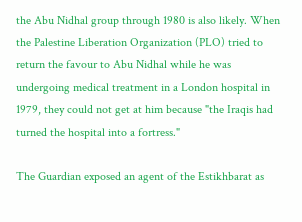the Abu Nidhal group through 1980 is also likely. When the Palestine Liberation Organization (PLO) tried to return the favour to Abu Nidhal while he was undergoing medical treatment in a London hospital in 1979, they could not get at him because "the Iraqis had turned the hospital into a fortress."

The Guardian exposed an agent of the Estikhbarat as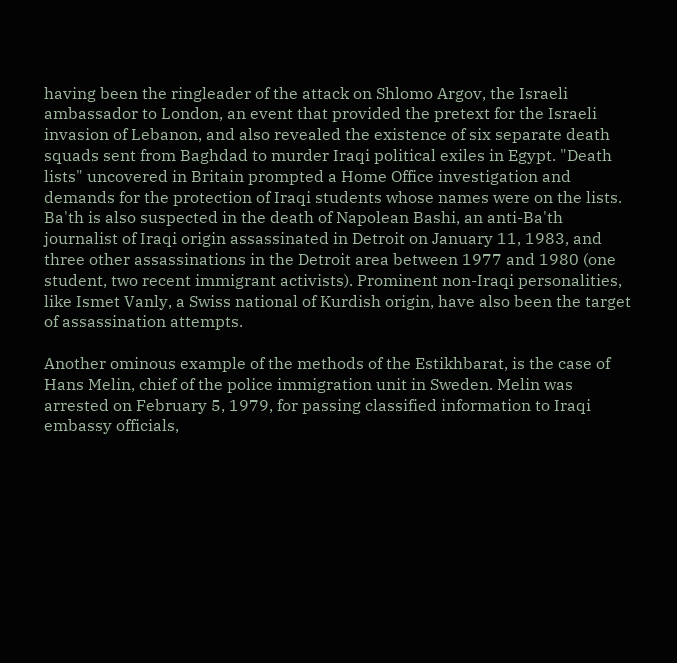having been the ringleader of the attack on Shlomo Argov, the Israeli ambassador to London, an event that provided the pretext for the Israeli invasion of Lebanon, and also revealed the existence of six separate death squads sent from Baghdad to murder Iraqi political exiles in Egypt. "Death lists" uncovered in Britain prompted a Home Office investigation and demands for the protection of Iraqi students whose names were on the lists. Ba'th is also suspected in the death of Napolean Bashi, an anti-Ba'th journalist of Iraqi origin assassinated in Detroit on January 11, 1983, and three other assassinations in the Detroit area between 1977 and 1980 (one student, two recent immigrant activists). Prominent non-Iraqi personalities, like Ismet Vanly, a Swiss national of Kurdish origin, have also been the target of assassination attempts.

Another ominous example of the methods of the Estikhbarat, is the case of Hans Melin, chief of the police immigration unit in Sweden. Melin was arrested on February 5, 1979, for passing classified information to Iraqi embassy officials,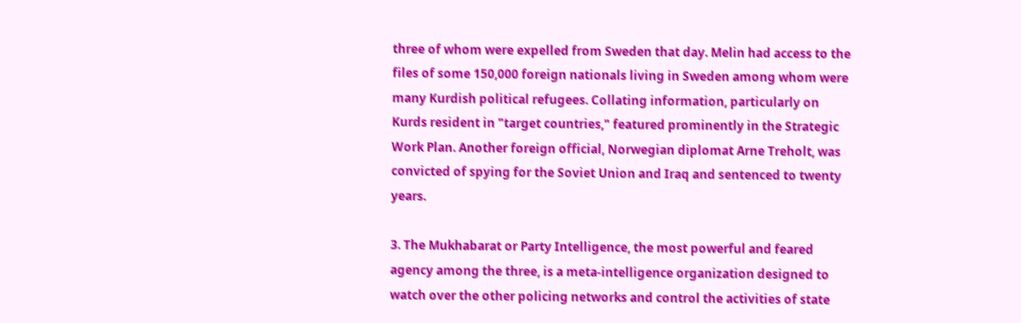three of whom were expelled from Sweden that day. Melin had access to the files of some 150,000 foreign nationals living in Sweden among whom were many Kurdish political refugees. Collating information, particularly on Kurds resident in "target countries," featured prominently in the Strategic Work Plan. Another foreign official, Norwegian diplomat Arne Treholt, was convicted of spying for the Soviet Union and Iraq and sentenced to twenty years.

3. The Mukhabarat or Party Intelligence, the most powerful and feared agency among the three, is a meta-intelligence organization designed to watch over the other policing networks and control the activities of state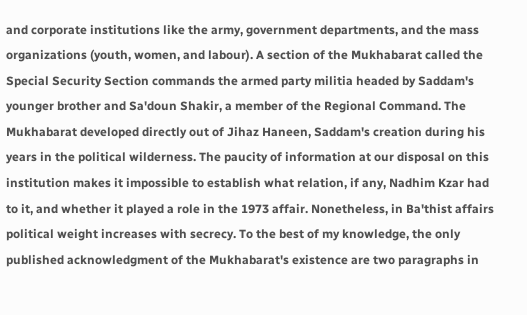and corporate institutions like the army, government departments, and the mass organizations (youth, women, and labour). A section of the Mukhabarat called the Special Security Section commands the armed party militia headed by Saddam's younger brother and Sa'doun Shakir, a member of the Regional Command. The Mukhabarat developed directly out of Jihaz Haneen, Saddam's creation during his years in the political wilderness. The paucity of information at our disposal on this institution makes it impossible to establish what relation, if any, Nadhim Kzar had to it, and whether it played a role in the 1973 affair. Nonetheless, in Ba'thist affairs political weight increases with secrecy. To the best of my knowledge, the only published acknowledgment of the Mukhabarat's existence are two paragraphs in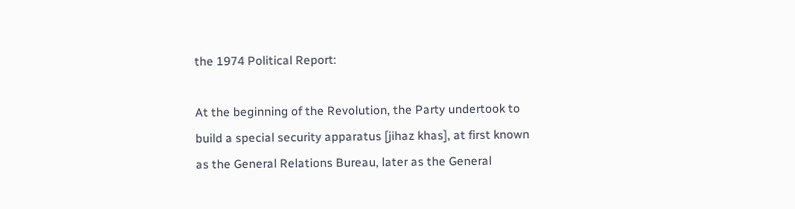the 1974 Political Report:

At the beginning of the Revolution, the Party undertook to build a special security apparatus [jihaz khas], at first known as the General Relations Bureau, later as the General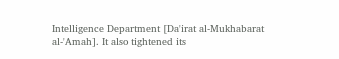Intelligence Department [Da'irat al-Mukhabarat al-'Amah]. It also tightened its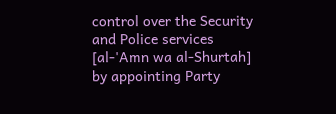control over the Security and Police services [al-'Amn wa al-Shurtah] by appointing Party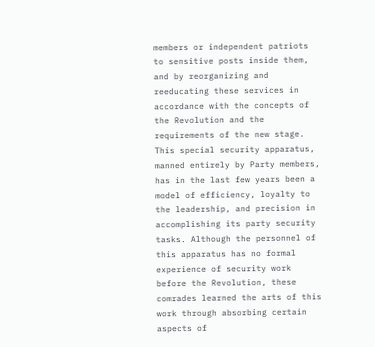members or independent patriots to sensitive posts inside them, and by reorganizing and reeducating these services in accordance with the concepts of the Revolution and the requirements of the new stage.
This special security apparatus, manned entirely by Party members, has in the last few years been a model of efficiency, loyalty to the leadership, and precision in accomplishing its party security tasks. Although the personnel of this apparatus has no formal experience of security work before the Revolution, these comrades learned the arts of this work through absorbing certain aspects of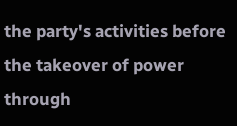the party's activities before the takeover of power through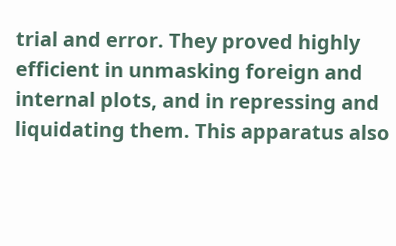trial and error. They proved highly efficient in unmasking foreign and internal plots, and in repressing and liquidating them. This apparatus also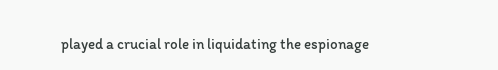played a crucial role in liquidating the espionage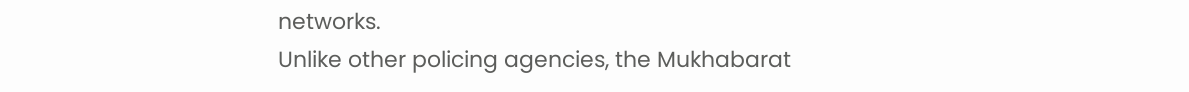networks.
Unlike other policing agencies, the Mukhabarat